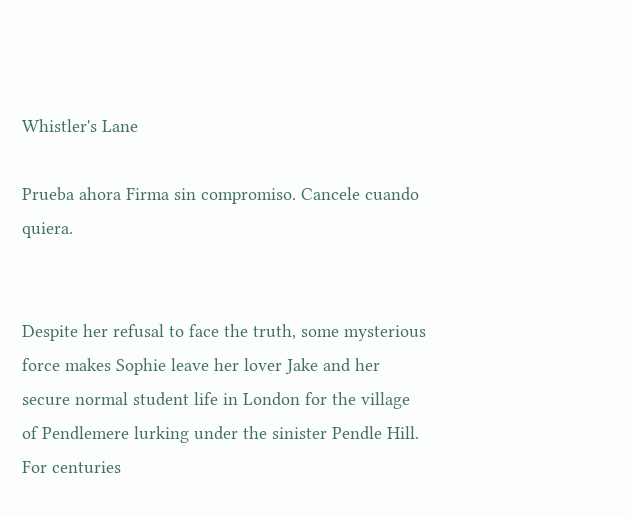Whistler's Lane

Prueba ahora Firma sin compromiso. Cancele cuando quiera.


Despite her refusal to face the truth, some mysterious force makes Sophie leave her lover Jake and her secure normal student life in London for the village of Pendlemere lurking under the sinister Pendle Hill. For centuries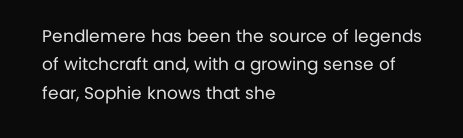Pendlemere has been the source of legends of witchcraft and, with a growing sense of fear, Sophie knows that she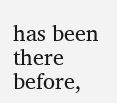has been there before,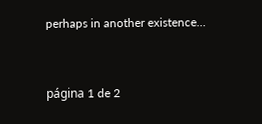perhaps in another existence…


página 1 de 2